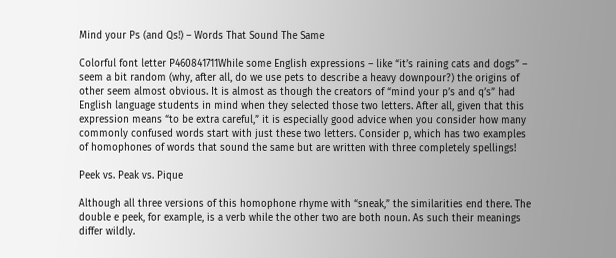Mind your Ps (and Qs!) – Words That Sound The Same

Colorful font letter P460841711While some English expressions – like “it’s raining cats and dogs” – seem a bit random (why, after all, do we use pets to describe a heavy downpour?) the origins of other seem almost obvious. It is almost as though the creators of “mind your p’s and q’s” had English language students in mind when they selected those two letters. After all, given that this expression means “to be extra careful,” it is especially good advice when you consider how many commonly confused words start with just these two letters. Consider p, which has two examples of homophones of words that sound the same but are written with three completely spellings!

Peek vs. Peak vs. Pique

Although all three versions of this homophone rhyme with “sneak,” the similarities end there. The double e peek, for example, is a verb while the other two are both noun. As such their meanings differ wildly.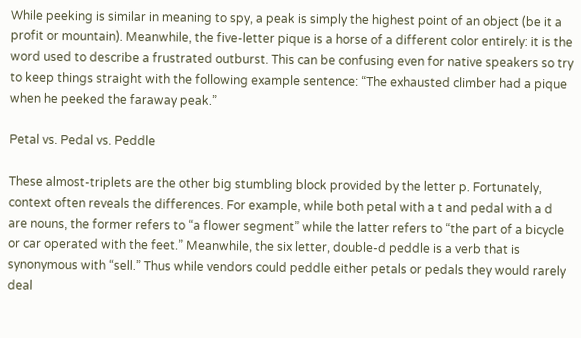While peeking is similar in meaning to spy, a peak is simply the highest point of an object (be it a profit or mountain). Meanwhile, the five-letter pique is a horse of a different color entirely: it is the word used to describe a frustrated outburst. This can be confusing even for native speakers so try to keep things straight with the following example sentence: “The exhausted climber had a pique when he peeked the faraway peak.”

Petal vs. Pedal vs. Peddle

These almost-triplets are the other big stumbling block provided by the letter p. Fortunately, context often reveals the differences. For example, while both petal with a t and pedal with a d are nouns, the former refers to “a flower segment” while the latter refers to “the part of a bicycle or car operated with the feet.” Meanwhile, the six letter, double-d peddle is a verb that is synonymous with “sell.” Thus while vendors could peddle either petals or pedals they would rarely deal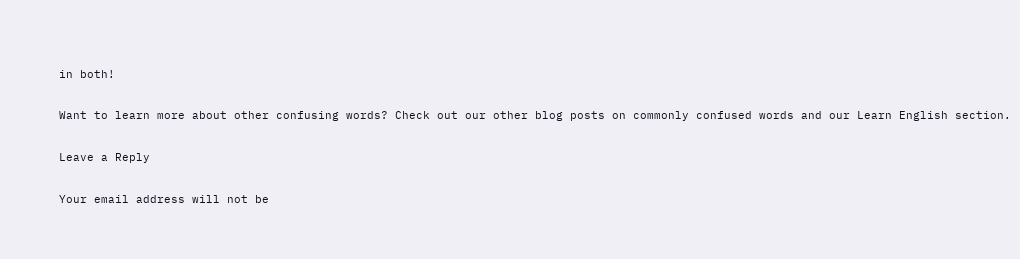in both!

Want to learn more about other confusing words? Check out our other blog posts on commonly confused words and our Learn English section.

Leave a Reply

Your email address will not be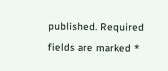published. Required fields are marked *